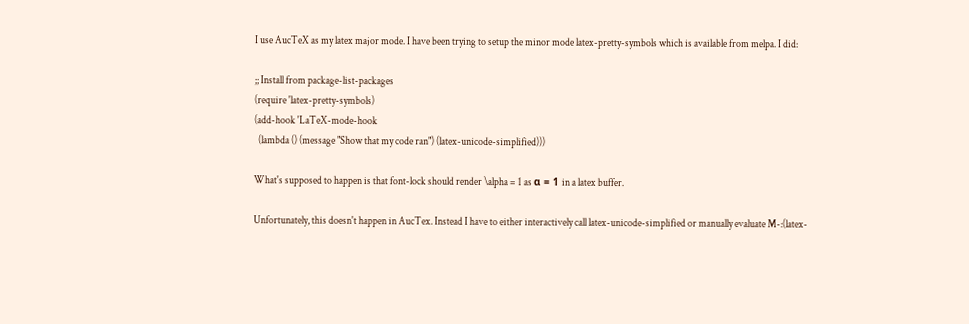I use AucTeX as my latex major mode. I have been trying to setup the minor mode latex-pretty-symbols which is available from melpa. I did:

;; Install from package-list-packages
(require 'latex-pretty-symbols)
(add-hook 'LaTeX-mode-hook
  (lambda () (message "Show that my code ran") (latex-unicode-simplified)))

What's supposed to happen is that font-lock should render \alpha = 1 as α = 1 in a latex buffer.

Unfortunately, this doesn't happen in AucTex. Instead I have to either interactively call latex-unicode-simplified or manually evaluate M-:(latex-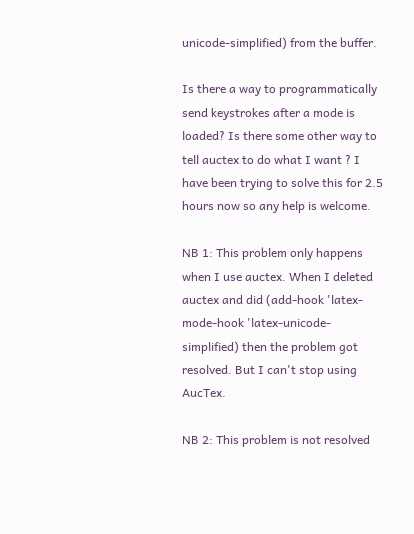unicode-simplified) from the buffer.

Is there a way to programmatically send keystrokes after a mode is loaded? Is there some other way to tell auctex to do what I want ? I have been trying to solve this for 2.5 hours now so any help is welcome.

NB 1: This problem only happens when I use auctex. When I deleted auctex and did (add-hook 'latex-mode-hook 'latex-unicode-simplified) then the problem got resolved. But I can't stop using AucTex.

NB 2: This problem is not resolved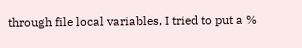through file local variables, I tried to put a %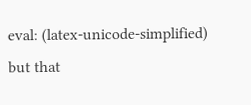eval: (latex-unicode-simplified) but that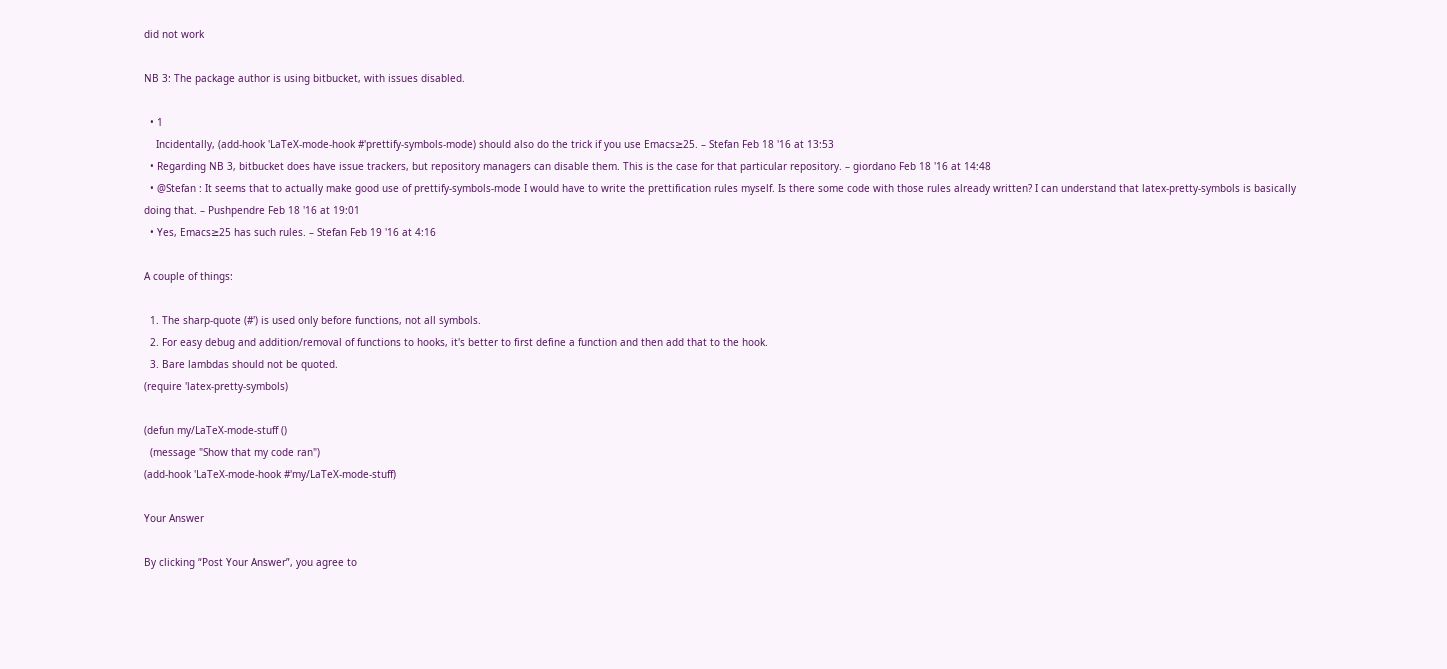did not work

NB 3: The package author is using bitbucket, with issues disabled.

  • 1
    Incidentally, (add-hook 'LaTeX-mode-hook #'prettify-symbols-mode) should also do the trick if you use Emacs≥25. – Stefan Feb 18 '16 at 13:53
  • Regarding NB 3, bitbucket does have issue trackers, but repository managers can disable them. This is the case for that particular repository. – giordano Feb 18 '16 at 14:48
  • @Stefan : It seems that to actually make good use of prettify-symbols-mode I would have to write the prettification rules myself. Is there some code with those rules already written? I can understand that latex-pretty-symbols is basically doing that. – Pushpendre Feb 18 '16 at 19:01
  • Yes, Emacs≥25 has such rules. – Stefan Feb 19 '16 at 4:16

A couple of things:

  1. The sharp-quote (#') is used only before functions, not all symbols.
  2. For easy debug and addition/removal of functions to hooks, it's better to first define a function and then add that to the hook.
  3. Bare lambdas should not be quoted.
(require 'latex-pretty-symbols)

(defun my/LaTeX-mode-stuff ()
  (message "Show that my code ran")
(add-hook 'LaTeX-mode-hook #'my/LaTeX-mode-stuff)

Your Answer

By clicking “Post Your Answer”, you agree to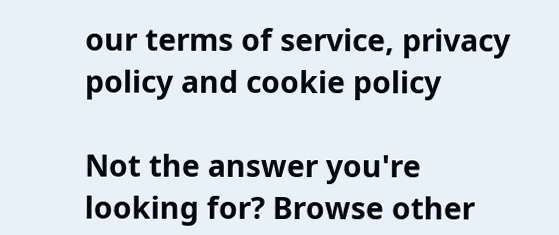our terms of service, privacy policy and cookie policy

Not the answer you're looking for? Browse other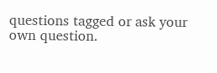questions tagged or ask your own question.